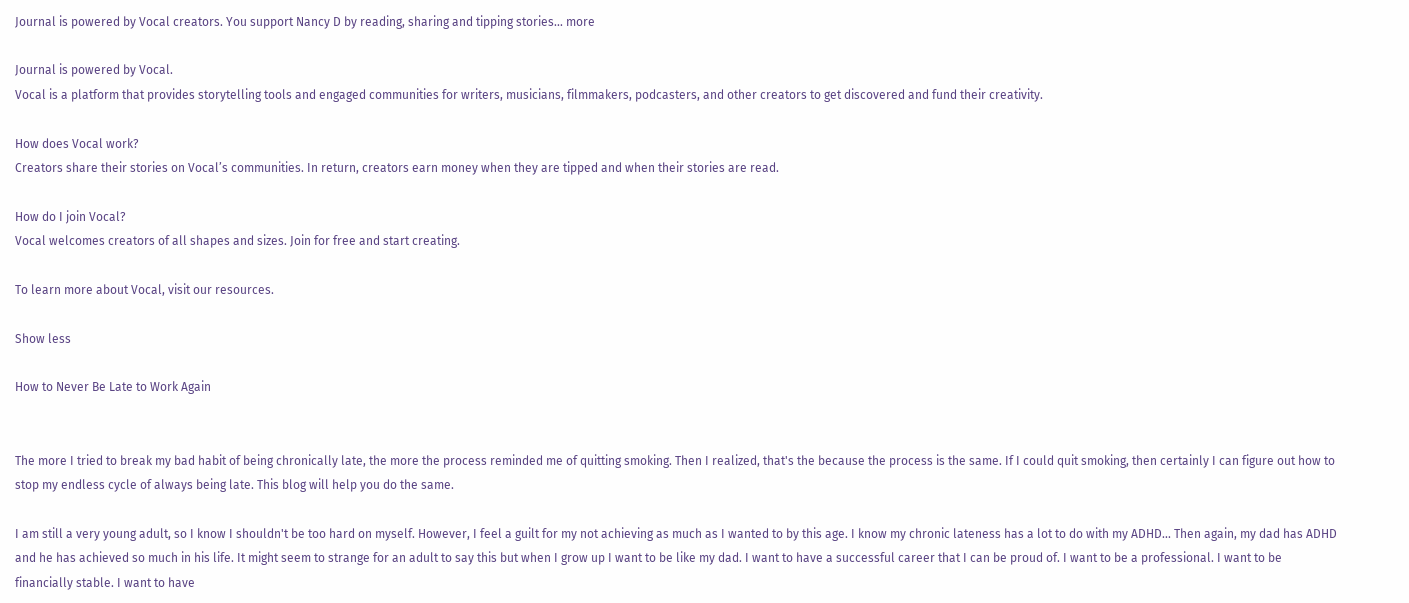Journal is powered by Vocal creators. You support Nancy D by reading, sharing and tipping stories... more

Journal is powered by Vocal.
Vocal is a platform that provides storytelling tools and engaged communities for writers, musicians, filmmakers, podcasters, and other creators to get discovered and fund their creativity.

How does Vocal work?
Creators share their stories on Vocal’s communities. In return, creators earn money when they are tipped and when their stories are read.

How do I join Vocal?
Vocal welcomes creators of all shapes and sizes. Join for free and start creating.

To learn more about Vocal, visit our resources.

Show less

How to Never Be Late to Work Again


The more I tried to break my bad habit of being chronically late, the more the process reminded me of quitting smoking. Then I realized, that's the because the process is the same. If I could quit smoking, then certainly I can figure out how to stop my endless cycle of always being late. This blog will help you do the same.

I am still a very young adult, so I know I shouldn't be too hard on myself. However, I feel a guilt for my not achieving as much as I wanted to by this age. I know my chronic lateness has a lot to do with my ADHD... Then again, my dad has ADHD and he has achieved so much in his life. It might seem to strange for an adult to say this but when I grow up I want to be like my dad. I want to have a successful career that I can be proud of. I want to be a professional. I want to be financially stable. I want to have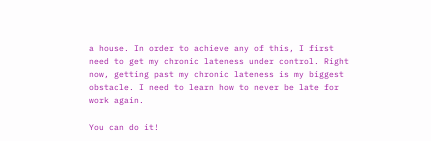a house. In order to achieve any of this, I first need to get my chronic lateness under control. Right now, getting past my chronic lateness is my biggest obstacle. I need to learn how to never be late for work again.

You can do it!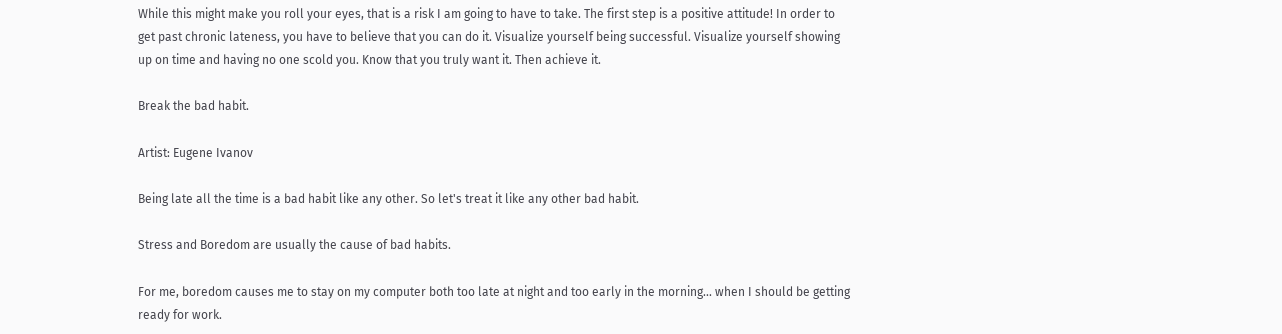While this might make you roll your eyes, that is a risk I am going to have to take. The first step is a positive attitude! In order to get past chronic lateness, you have to believe that you can do it. Visualize yourself being successful. Visualize yourself showing up on time and having no one scold you. Know that you truly want it. Then achieve it.

Break the bad habit.

Artist: Eugene Ivanov

Being late all the time is a bad habit like any other. So let's treat it like any other bad habit.

Stress and Boredom are usually the cause of bad habits.

For me, boredom causes me to stay on my computer both too late at night and too early in the morning... when I should be getting ready for work.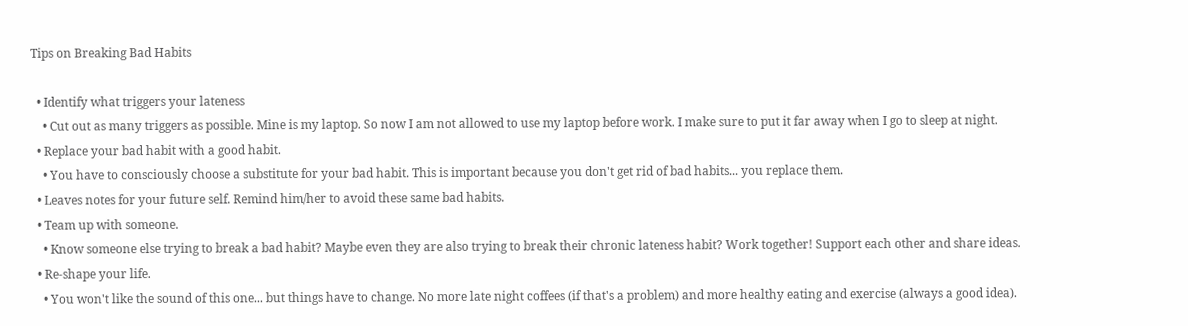Tips on Breaking Bad Habits

  • Identify what triggers your lateness
    • Cut out as many triggers as possible. Mine is my laptop. So now I am not allowed to use my laptop before work. I make sure to put it far away when I go to sleep at night.
  • Replace your bad habit with a good habit.
    • You have to consciously choose a substitute for your bad habit. This is important because you don't get rid of bad habits... you replace them.
  • Leaves notes for your future self. Remind him/her to avoid these same bad habits.
  • Team up with someone.
    • Know someone else trying to break a bad habit? Maybe even they are also trying to break their chronic lateness habit? Work together! Support each other and share ideas.
  • Re-shape your life.
    • You won't like the sound of this one... but things have to change. No more late night coffees (if that's a problem) and more healthy eating and exercise (always a good idea).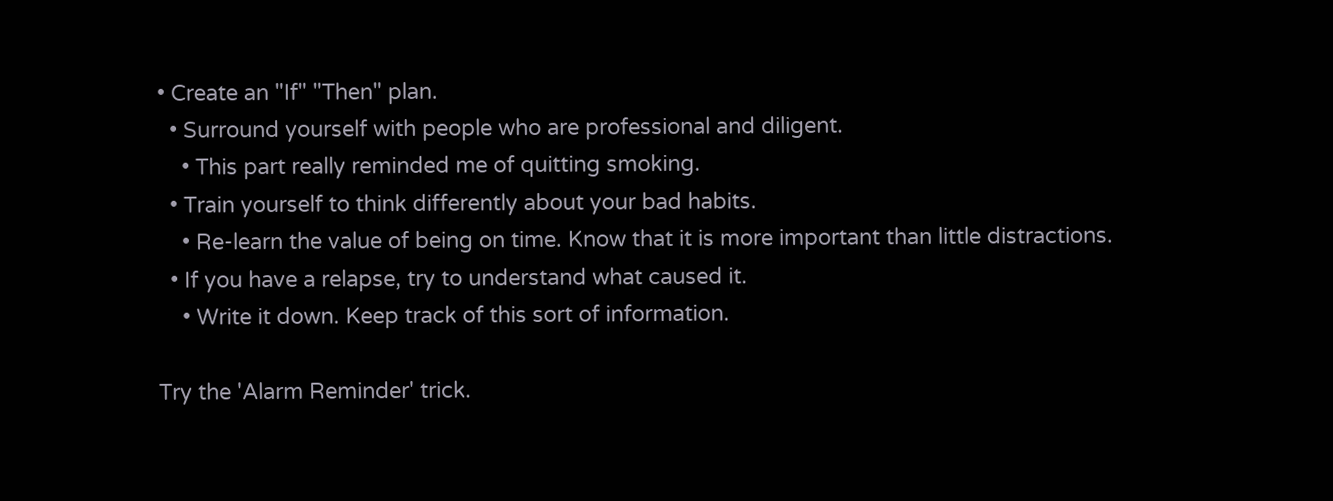• Create an "If" "Then" plan.
  • Surround yourself with people who are professional and diligent.
    • This part really reminded me of quitting smoking.
  • Train yourself to think differently about your bad habits.
    • Re-learn the value of being on time. Know that it is more important than little distractions.
  • If you have a relapse, try to understand what caused it.
    • Write it down. Keep track of this sort of information.

Try the 'Alarm Reminder' trick.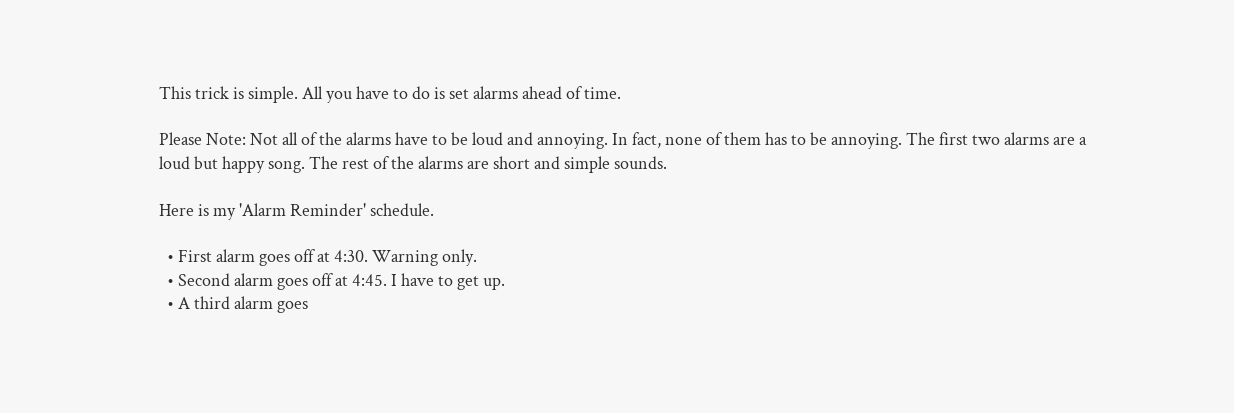This trick is simple. All you have to do is set alarms ahead of time.

Please Note: Not all of the alarms have to be loud and annoying. In fact, none of them has to be annoying. The first two alarms are a loud but happy song. The rest of the alarms are short and simple sounds.

Here is my 'Alarm Reminder' schedule.

  • First alarm goes off at 4:30. Warning only.
  • Second alarm goes off at 4:45. I have to get up.
  • A third alarm goes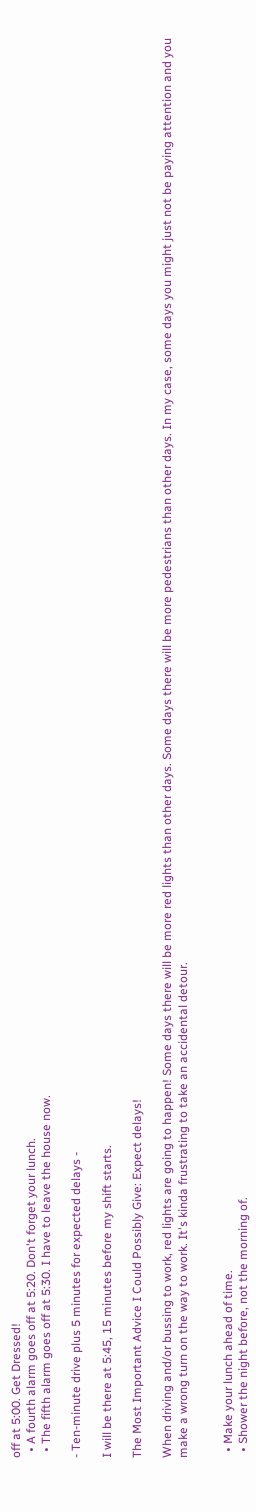off at 5:00. Get Dressed!
  • A fourth alarm goes off at 5:20. Don't forget your lunch.
  • The fifth alarm goes off at 5:30. I have to leave the house now.

- Ten-minute drive plus 5 minutes for expected delays -

I will be there at 5:45, 15 minutes before my shift starts.

The Most Important Advice I Could Possibly Give: Expect delays!

When driving and/or bussing to work, red lights are going to happen! Some days there will be more red lights than other days. Some days there will be more pedestrians than other days. In my case, some days you might just not be paying attention and you make a wrong turn on the way to work. It's kinda frustrating to take an accidental detour.


  • Make your lunch ahead of time.
  • Shower the night before, not the morning of.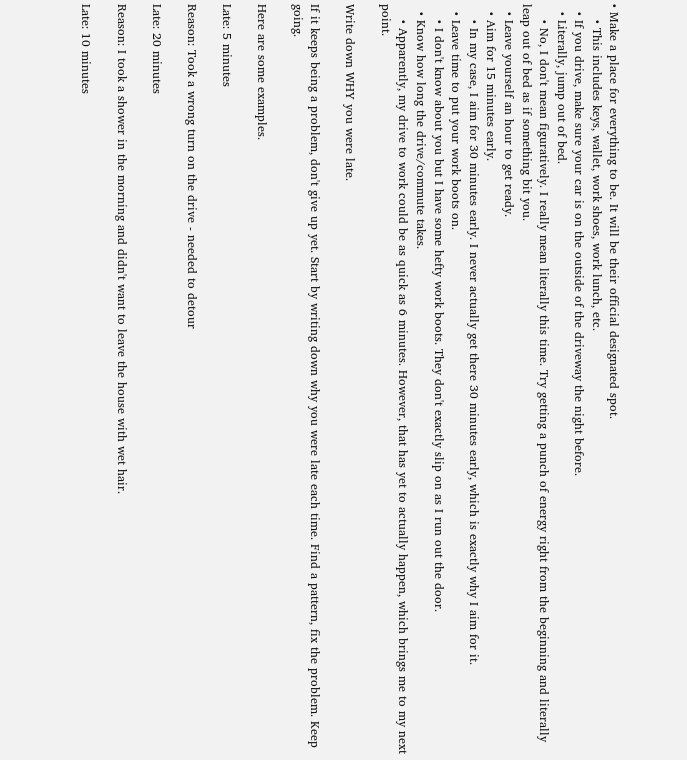• Make a place for everything to be. It will be their official designated spot.
    • This includes keys, wallet, work shoes, work lunch, etc.
  • If you drive, make sure your car is on the outside of the driveway the night before.
  • Literally, jump out of bed.
    • No, I don't mean figuratively. I really mean literally this time. Try getting a punch of energy right from the beginning and literally leap out of bed as if something bit you.
  • Leave yourself an hour to get ready.
  • Aim for 15 minutes early.
    • In my case, I aim for 30 minutes early. I never actually get there 30 minutes early, which is exactly why I aim for it.
  • Leave time to put your work boots on.
    • I don't know about you but I have some hefty work boots. They don't exactly slip on as I run out the door.
  • Know how long the drive/commute takes.
    • Apparently, my drive to work could be as quick as 6 minutes. However, that has yet to actually happen, which brings me to my next point.

Write down WHY you were late.

If it keeps being a problem, don't give up yet. Start by writing down why you were late each time. Find a pattern, fix the problem. Keep going.

Here are some examples.

Late: 5 minutes

Reason: Took a wrong turn on the drive - needed to detour

Late: 20 minutes

Reason: I took a shower in the morning and didn't want to leave the house with wet hair.

Late: 10 minutes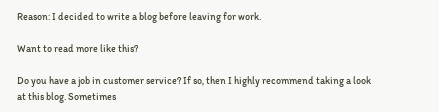Reason: I decided to write a blog before leaving for work.

Want to read more like this?

Do you have a job in customer service? If so, then I highly recommend taking a look at this blog. Sometimes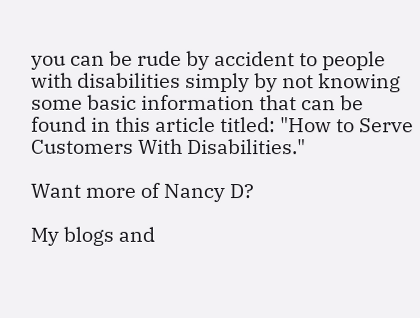you can be rude by accident to people with disabilities simply by not knowing some basic information that can be found in this article titled: "How to Serve Customers With Disabilities."

Want more of Nancy D?

My blogs and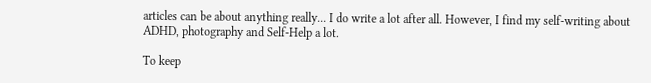articles can be about anything really... I do write a lot after all. However, I find my self-writing about ADHD, photography and Self-Help a lot.

To keep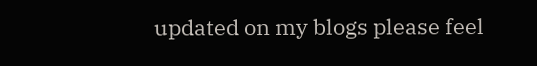updated on my blogs please feel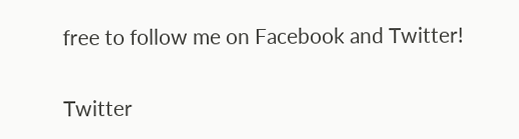free to follow me on Facebook and Twitter!

Twitter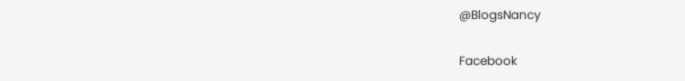@BlogsNancy

Facebook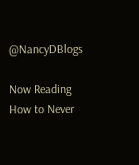@NancyDBlogs

Now Reading
How to Never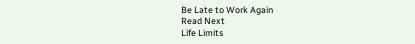Be Late to Work Again
Read Next
Life Limits